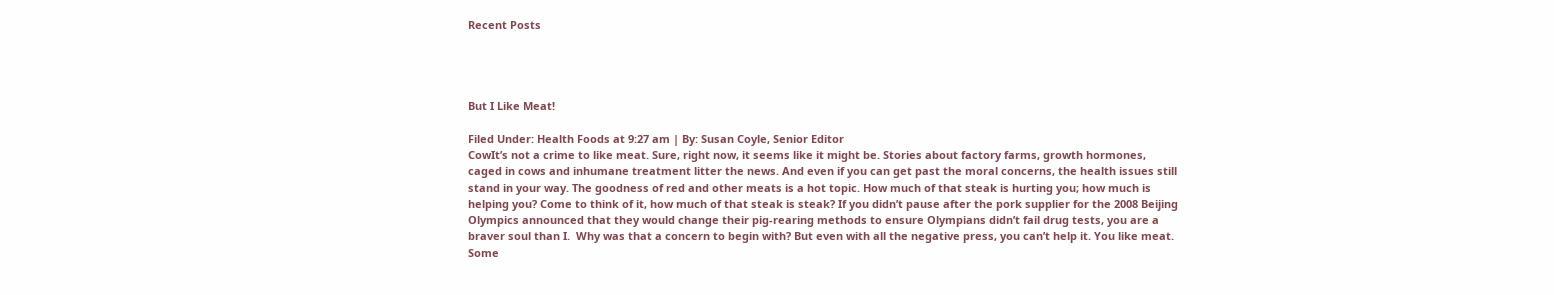Recent Posts




But I Like Meat!

Filed Under: Health Foods at 9:27 am | By: Susan Coyle, Senior Editor
CowIt’s not a crime to like meat. Sure, right now, it seems like it might be. Stories about factory farms, growth hormones, caged in cows and inhumane treatment litter the news. And even if you can get past the moral concerns, the health issues still stand in your way. The goodness of red and other meats is a hot topic. How much of that steak is hurting you; how much is helping you? Come to think of it, how much of that steak is steak? If you didn’t pause after the pork supplier for the 2008 Beijing Olympics announced that they would change their pig-rearing methods to ensure Olympians didn’t fail drug tests, you are a braver soul than I.  Why was that a concern to begin with? But even with all the negative press, you can’t help it. You like meat. Some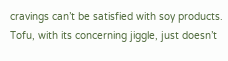cravings can’t be satisfied with soy products. Tofu, with its concerning jiggle, just doesn’t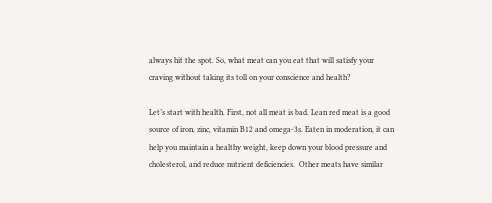always hit the spot. So, what meat can you eat that will satisfy your craving without taking its toll on your conscience and health?

Let’s start with health. First, not all meat is bad. Lean red meat is a good source of iron, zinc, vitamin B12 and omega-3s. Eaten in moderation, it can help you maintain a healthy weight, keep down your blood pressure and cholesterol, and reduce nutrient deficiencies.  Other meats have similar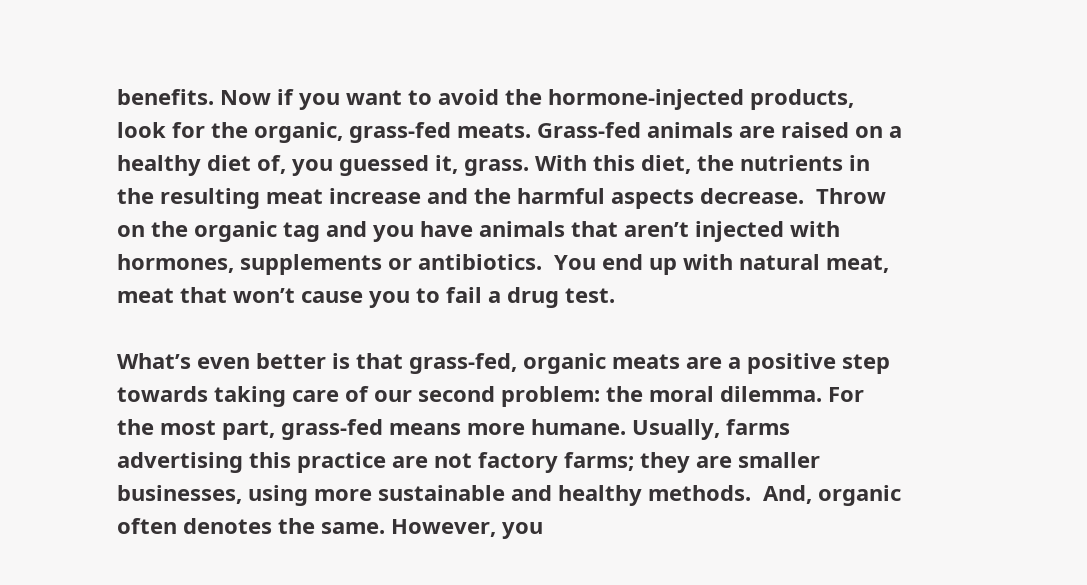benefits. Now if you want to avoid the hormone-injected products, look for the organic, grass-fed meats. Grass-fed animals are raised on a healthy diet of, you guessed it, grass. With this diet, the nutrients in the resulting meat increase and the harmful aspects decrease.  Throw on the organic tag and you have animals that aren’t injected with hormones, supplements or antibiotics.  You end up with natural meat, meat that won’t cause you to fail a drug test.

What’s even better is that grass-fed, organic meats are a positive step towards taking care of our second problem: the moral dilemma. For the most part, grass-fed means more humane. Usually, farms advertising this practice are not factory farms; they are smaller businesses, using more sustainable and healthy methods.  And, organic often denotes the same. However, you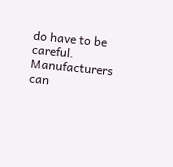do have to be careful. Manufacturers can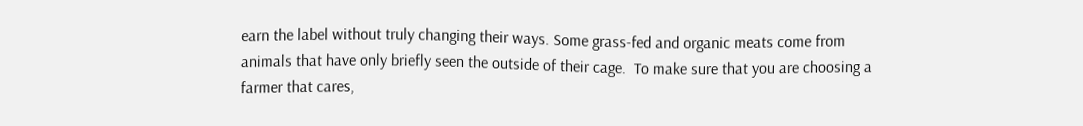earn the label without truly changing their ways. Some grass-fed and organic meats come from animals that have only briefly seen the outside of their cage.  To make sure that you are choosing a farmer that cares,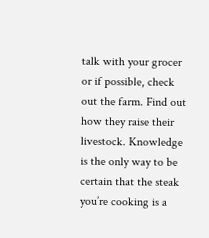talk with your grocer or if possible, check out the farm. Find out how they raise their livestock. Knowledge is the only way to be certain that the steak you’re cooking is a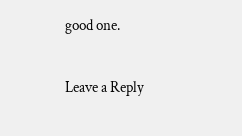good one.

Leave a Reply